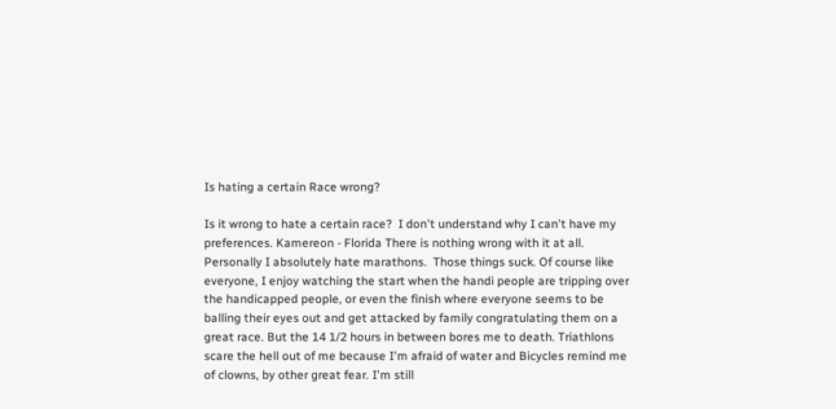Is hating a certain Race wrong?

Is it wrong to hate a certain race?  I don't understand why I can't have my preferences. Kamereon - Florida There is nothing wrong with it at all.  Personally I absolutely hate marathons.  Those things suck. Of course like everyone, I enjoy watching the start when the handi people are tripping over the handicapped people, or even the finish where everyone seems to be balling their eyes out and get attacked by family congratulating them on a great race. But the 14 1/2 hours in between bores me to death. Triathlons scare the hell out of me because I'm afraid of water and Bicycles remind me of clowns, by other great fear. I'm still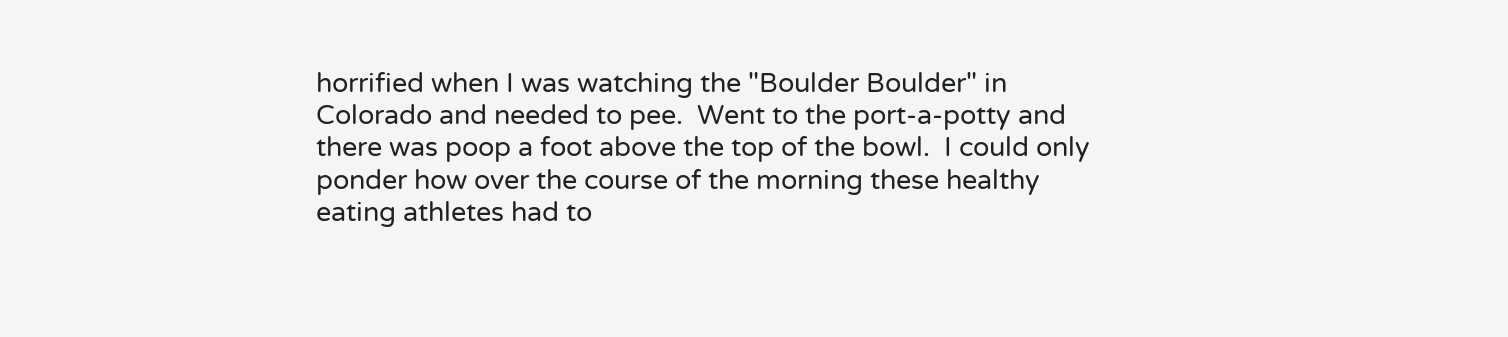horrified when I was watching the "Boulder Boulder" in Colorado and needed to pee.  Went to the port-a-potty and there was poop a foot above the top of the bowl.  I could only ponder how over the course of the morning these healthy eating athletes had to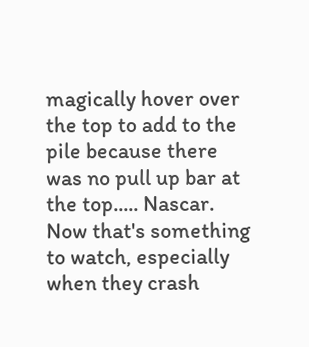magically hover over the top to add to the pile because there was no pull up bar at the top..... Nascar.  Now that's something to watch, especially when they crash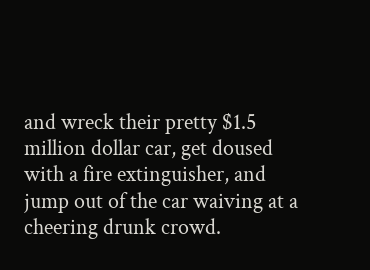and wreck their pretty $1.5 million dollar car, get doused with a fire extinguisher, and jump out of the car waiving at a cheering drunk crowd.